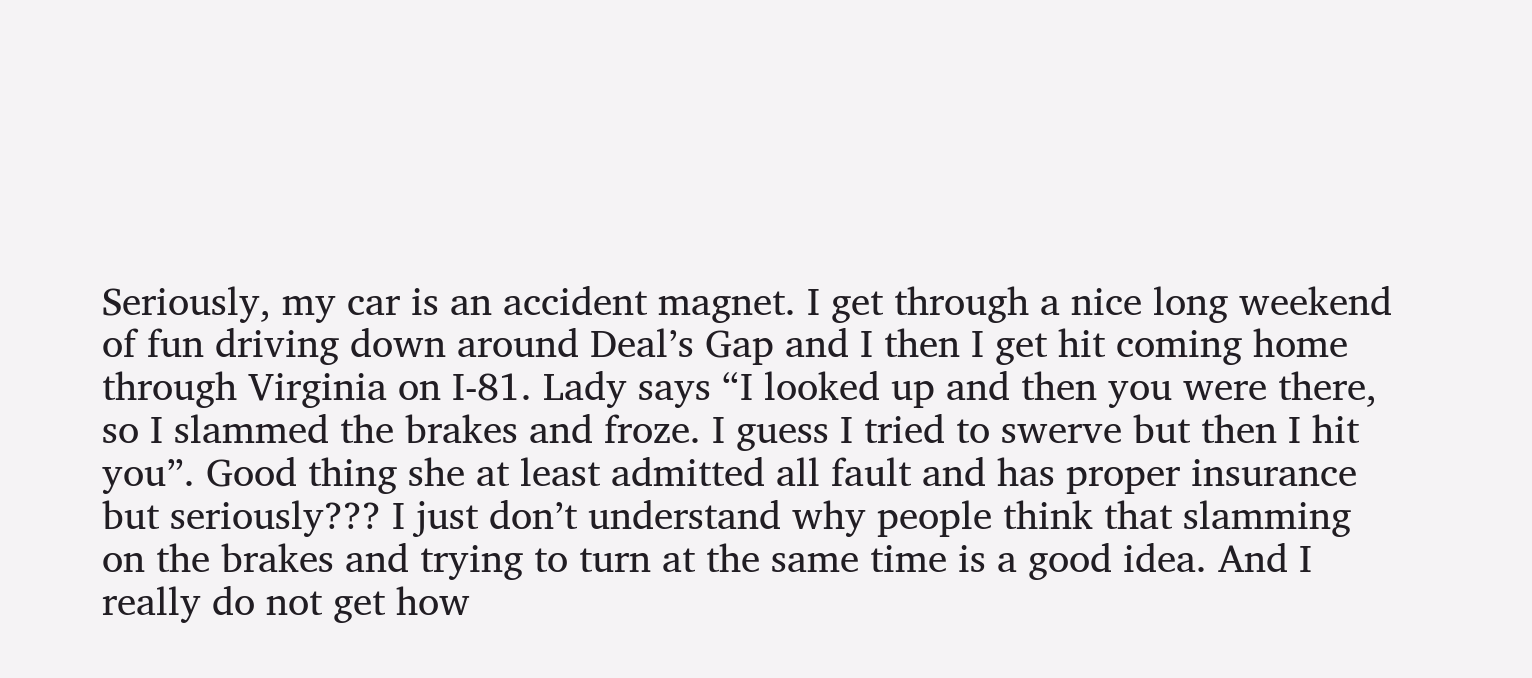Seriously, my car is an accident magnet. I get through a nice long weekend of fun driving down around Deal’s Gap and I then I get hit coming home through Virginia on I-81. Lady says “I looked up and then you were there, so I slammed the brakes and froze. I guess I tried to swerve but then I hit you”. Good thing she at least admitted all fault and has proper insurance but seriously??? I just don’t understand why people think that slamming on the brakes and trying to turn at the same time is a good idea. And I really do not get how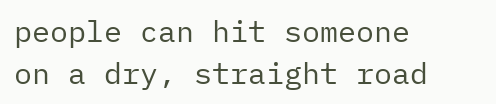people can hit someone on a dry, straight road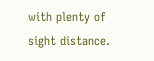with plenty of sight distance.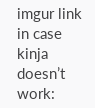imgur link in case kinja doesn’t work: